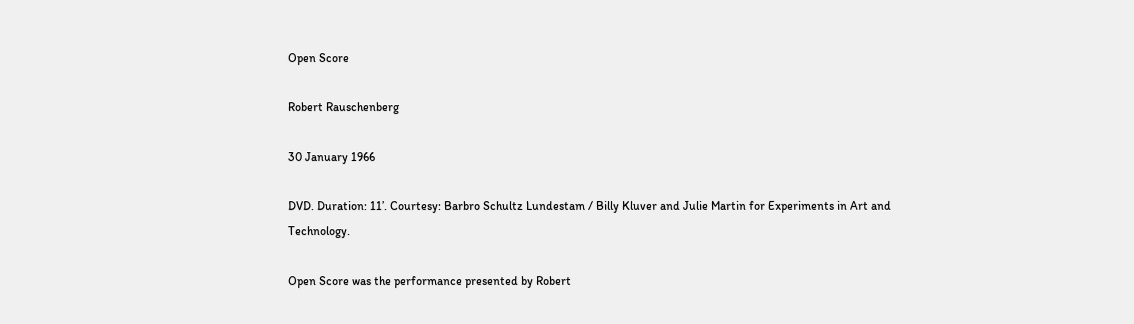Open Score

Robert Rauschenberg

30 January 1966

DVD. Duration: 11’. Courtesy: Barbro Schultz Lundestam / Billy Kluver and Julie Martin for Experiments in Art and Technology.

Open Score was the performance presented by Robert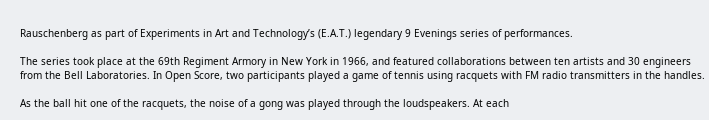Rauschenberg as part of Experiments in Art and Technology’s (E.A.T.) legendary 9 Evenings series of performances.

The series took place at the 69th Regiment Armory in New York in 1966, and featured collaborations between ten artists and 30 engineers from the Bell Laboratories. In Open Score, two participants played a game of tennis using racquets with FM radio transmitters in the handles.

As the ball hit one of the racquets, the noise of a gong was played through the loudspeakers. At each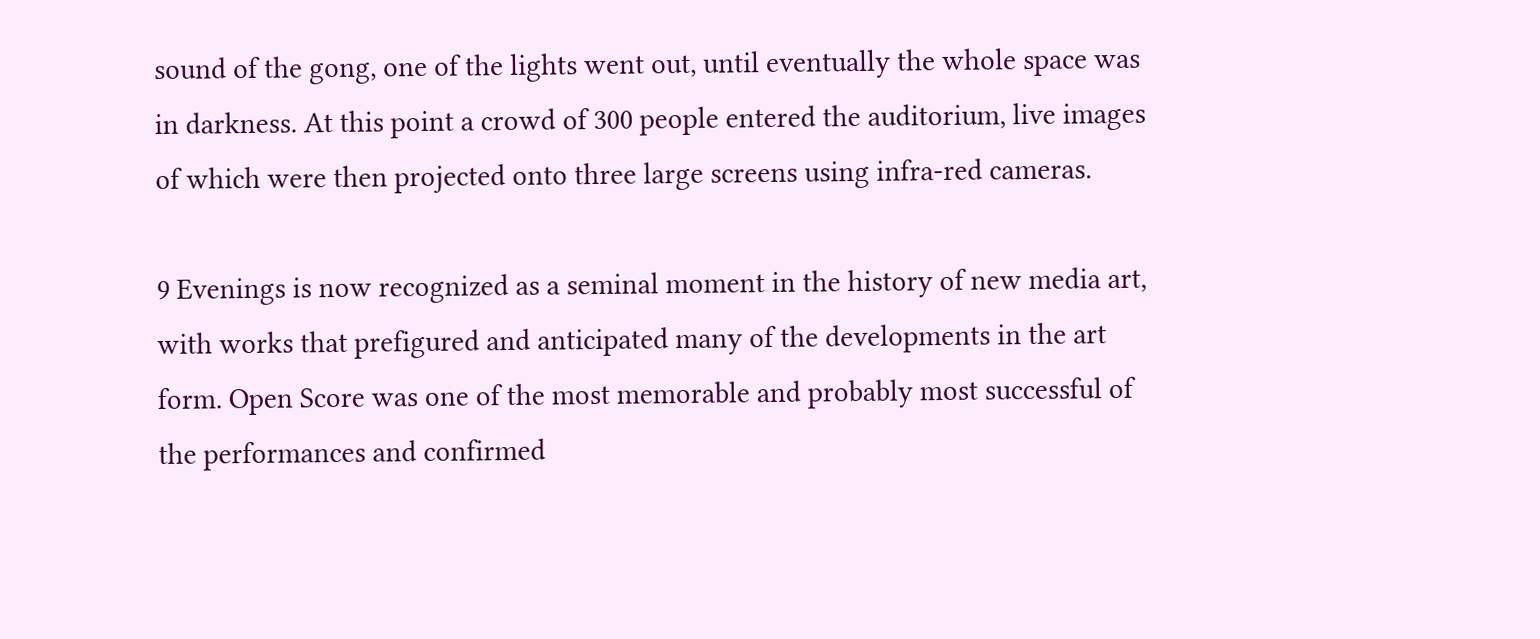sound of the gong, one of the lights went out, until eventually the whole space was in darkness. At this point a crowd of 300 people entered the auditorium, live images of which were then projected onto three large screens using infra-red cameras.

9 Evenings is now recognized as a seminal moment in the history of new media art, with works that prefigured and anticipated many of the developments in the art form. Open Score was one of the most memorable and probably most successful of the performances and confirmed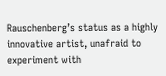Rauschenberg’s status as a highly innovative artist, unafraid to experiment with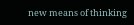new means of thinking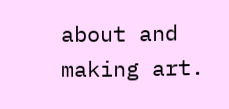about and making art.